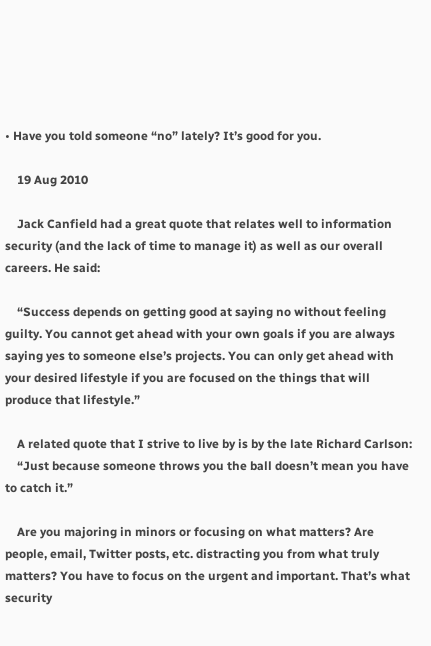• Have you told someone “no” lately? It’s good for you.

    19 Aug 2010

    Jack Canfield had a great quote that relates well to information security (and the lack of time to manage it) as well as our overall careers. He said:

    “Success depends on getting good at saying no without feeling guilty. You cannot get ahead with your own goals if you are always saying yes to someone else’s projects. You can only get ahead with your desired lifestyle if you are focused on the things that will produce that lifestyle.”

    A related quote that I strive to live by is by the late Richard Carlson:
    “Just because someone throws you the ball doesn’t mean you have to catch it.”

    Are you majoring in minors or focusing on what matters? Are people, email, Twitter posts, etc. distracting you from what truly matters? You have to focus on the urgent and important. That’s what security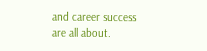and career success are all about.